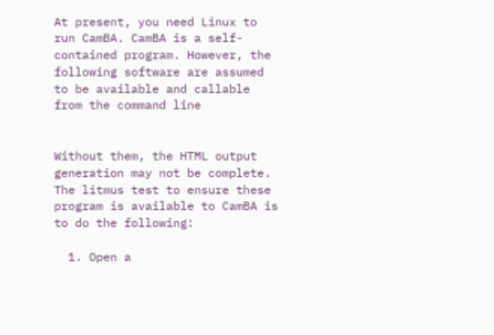At present, you need Linux to run CamBA. CamBA is a self-contained program. However, the following software are assumed to be available and callable from the command line


Without them, the HTML output generation may not be complete. The litmus test to ensure these program is available to CamBA is to do the following:

  1. Open a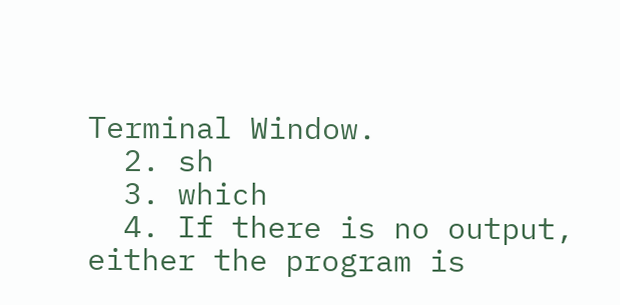Terminal Window.
  2. sh
  3. which
  4. If there is no output, either the program is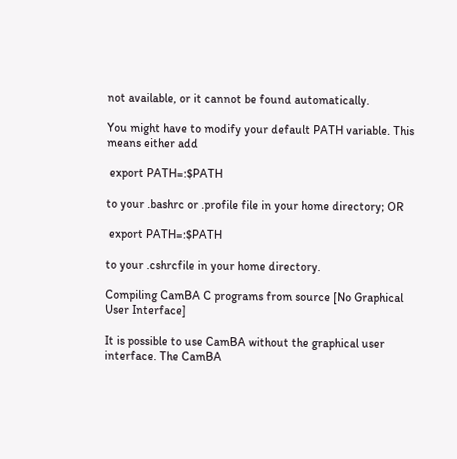not available, or it cannot be found automatically.

You might have to modify your default PATH variable. This means either add

 export PATH=:$PATH

to your .bashrc or .profile file in your home directory; OR

 export PATH=:$PATH

to your .cshrcfile in your home directory.

Compiling CamBA C programs from source [No Graphical User Interface]

It is possible to use CamBA without the graphical user interface. The CamBA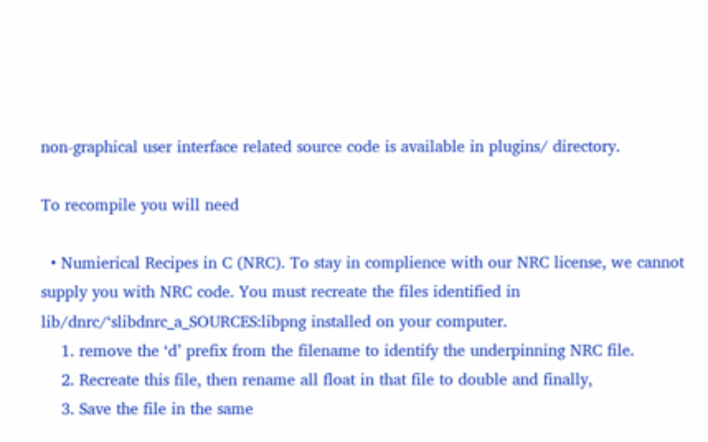non-graphical user interface related source code is available in plugins/ directory.

To recompile you will need

  • Numierical Recipes in C (NRC). To stay in complience with our NRC license, we cannot supply you with NRC code. You must recreate the files identified in lib/dnrc/‘slibdnrc_a_SOURCES:libpng installed on your computer.
    1. remove the ‘d’ prefix from the filename to identify the underpinning NRC file.
    2. Recreate this file, then rename all float in that file to double and finally,
    3. Save the file in the same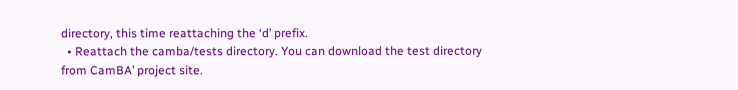directory, this time reattaching the ‘d’ prefix.
  • Reattach the camba/tests directory. You can download the test directory from CamBA’ project site.